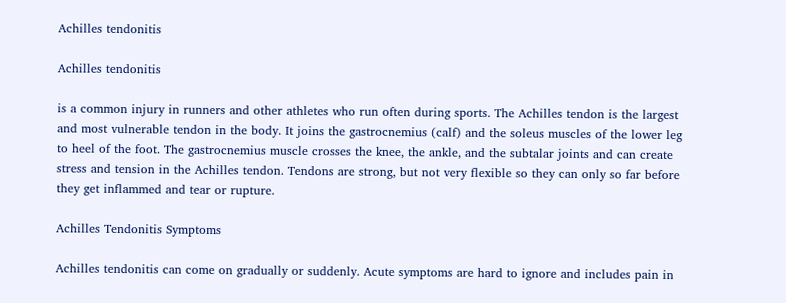Achilles tendonitis

Achilles tendonitis

is a common injury in runners and other athletes who run often during sports. The Achilles tendon is the largest and most vulnerable tendon in the body. It joins the gastrocnemius (calf) and the soleus muscles of the lower leg to heel of the foot. The gastrocnemius muscle crosses the knee, the ankle, and the subtalar joints and can create stress and tension in the Achilles tendon. Tendons are strong, but not very flexible so they can only so far before they get inflammed and tear or rupture.

Achilles Tendonitis Symptoms

Achilles tendonitis can come on gradually or suddenly. Acute symptoms are hard to ignore and includes pain in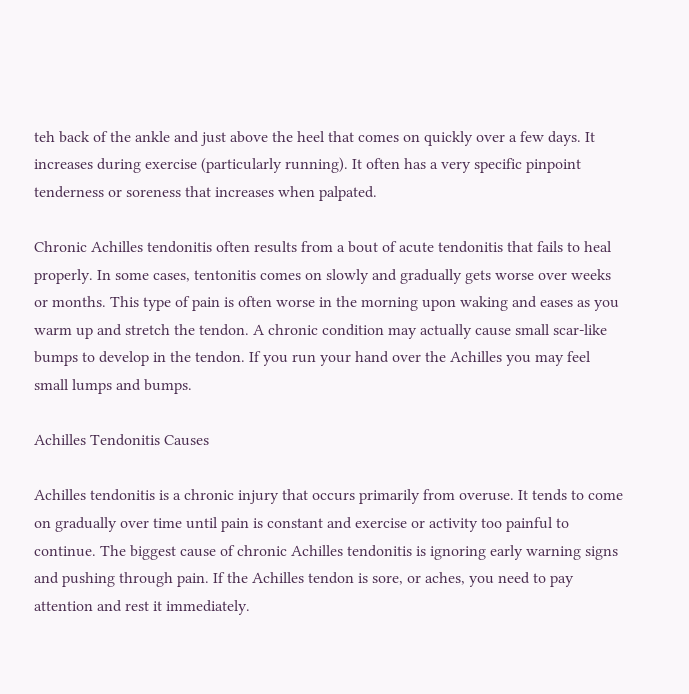teh back of the ankle and just above the heel that comes on quickly over a few days. It increases during exercise (particularly running). It often has a very specific pinpoint tenderness or soreness that increases when palpated.

Chronic Achilles tendonitis often results from a bout of acute tendonitis that fails to heal properly. In some cases, tentonitis comes on slowly and gradually gets worse over weeks or months. This type of pain is often worse in the morning upon waking and eases as you warm up and stretch the tendon. A chronic condition may actually cause small scar-like bumps to develop in the tendon. If you run your hand over the Achilles you may feel small lumps and bumps.

Achilles Tendonitis Causes

Achilles tendonitis is a chronic injury that occurs primarily from overuse. It tends to come on gradually over time until pain is constant and exercise or activity too painful to continue. The biggest cause of chronic Achilles tendonitis is ignoring early warning signs and pushing through pain. If the Achilles tendon is sore, or aches, you need to pay attention and rest it immediately.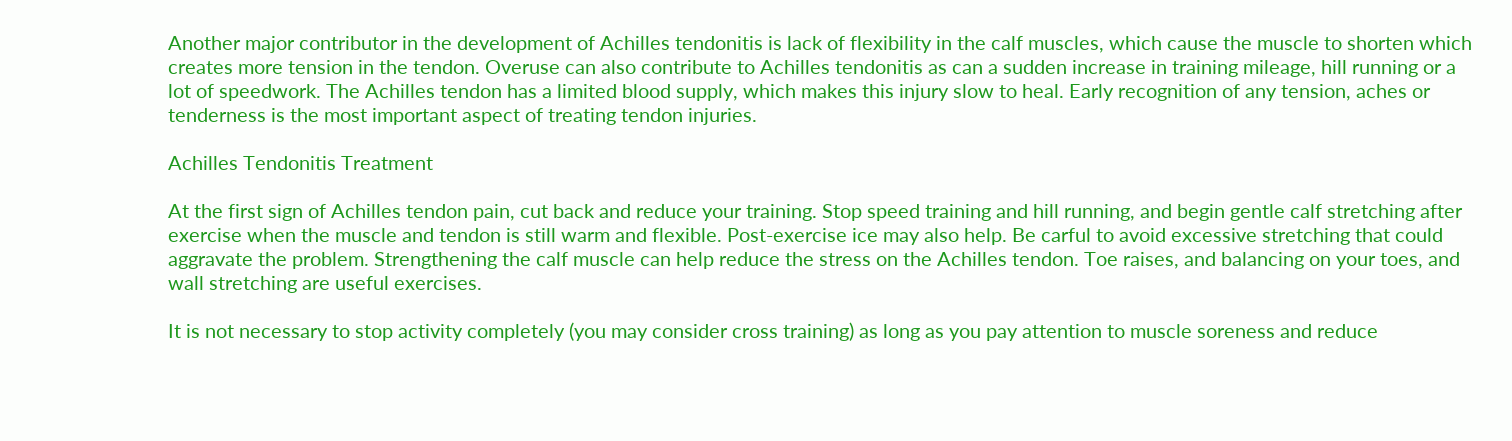Another major contributor in the development of Achilles tendonitis is lack of flexibility in the calf muscles, which cause the muscle to shorten which creates more tension in the tendon. Overuse can also contribute to Achilles tendonitis as can a sudden increase in training mileage, hill running or a lot of speedwork. The Achilles tendon has a limited blood supply, which makes this injury slow to heal. Early recognition of any tension, aches or tenderness is the most important aspect of treating tendon injuries.

Achilles Tendonitis Treatment

At the first sign of Achilles tendon pain, cut back and reduce your training. Stop speed training and hill running, and begin gentle calf stretching after exercise when the muscle and tendon is still warm and flexible. Post-exercise ice may also help. Be carful to avoid excessive stretching that could aggravate the problem. Strengthening the calf muscle can help reduce the stress on the Achilles tendon. Toe raises, and balancing on your toes, and wall stretching are useful exercises.

It is not necessary to stop activity completely (you may consider cross training) as long as you pay attention to muscle soreness and reduce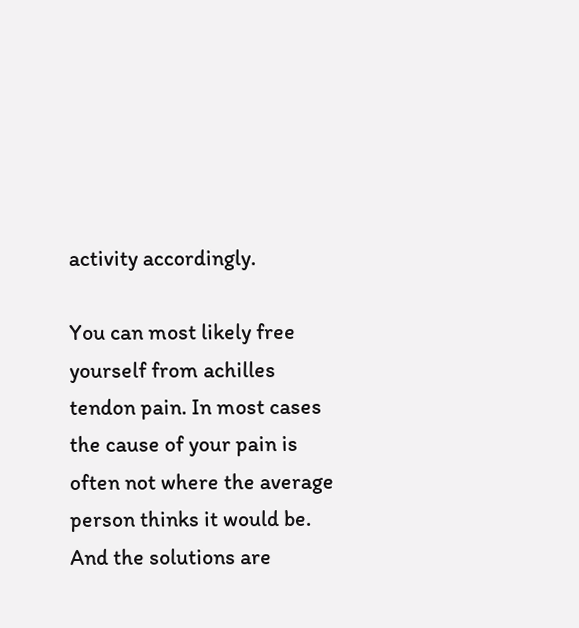activity accordingly.

You can most likely free yourself from achilles tendon pain. In most cases the cause of your pain is often not where the average person thinks it would be. And the solutions are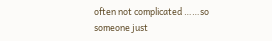often not complicated ……so someone just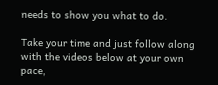needs to show you what to do.

Take your time and just follow along with the videos below at your own pace,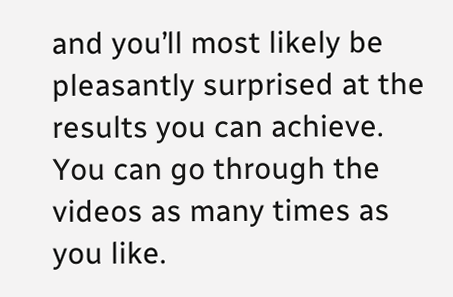and you’ll most likely be pleasantly surprised at the results you can achieve. You can go through the videos as many times as you like.